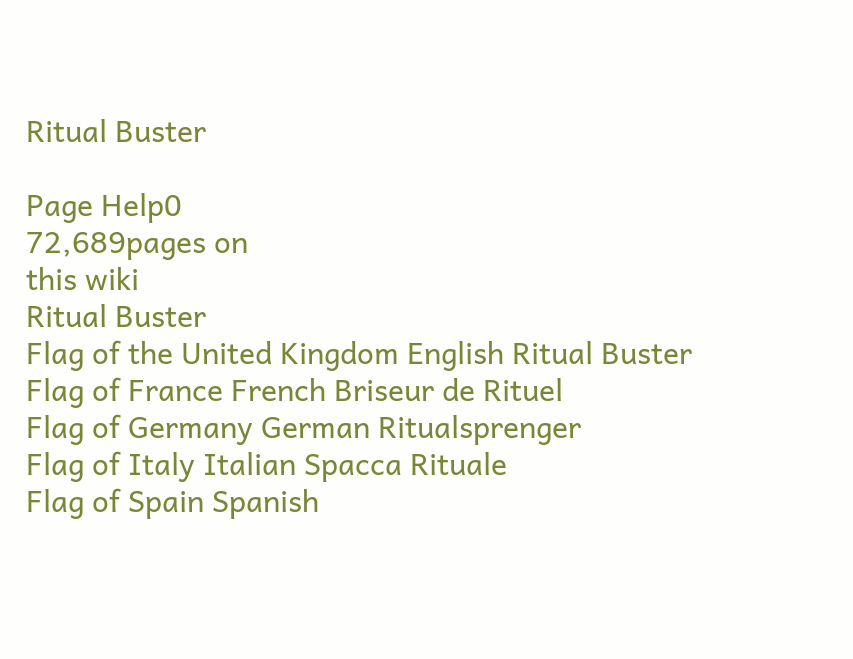Ritual Buster

Page Help0
72,689pages on
this wiki
Ritual Buster
Flag of the United Kingdom English Ritual Buster
Flag of France French Briseur de Rituel
Flag of Germany German Ritualsprenger
Flag of Italy Italian Spacca Rituale
Flag of Spain Spanish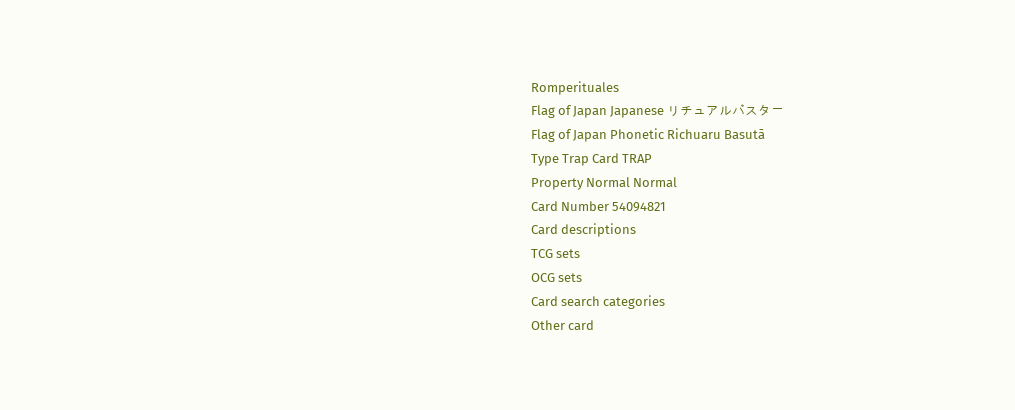Romperituales
Flag of Japan Japanese リチュアルバスター
Flag of Japan Phonetic Richuaru Basutā
Type Trap Card TRAP
Property Normal Normal
Card Number 54094821
Card descriptions
TCG sets
OCG sets
Card search categories
Other card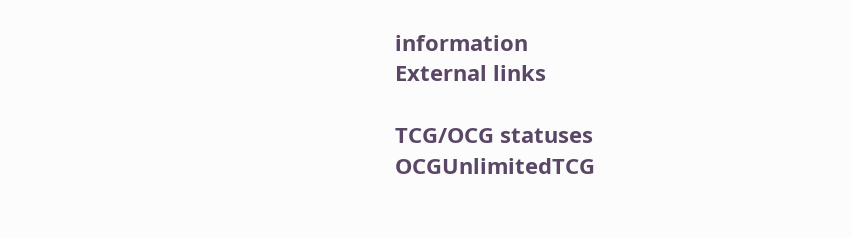information
External links

TCG/OCG statuses
OCGUnlimitedTCG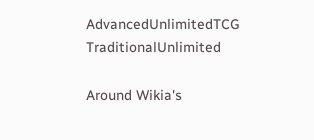AdvancedUnlimitedTCG TraditionalUnlimited

Around Wikia's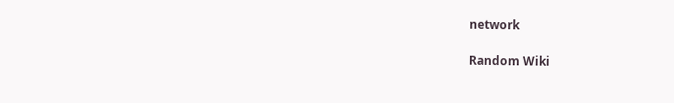network

Random Wiki